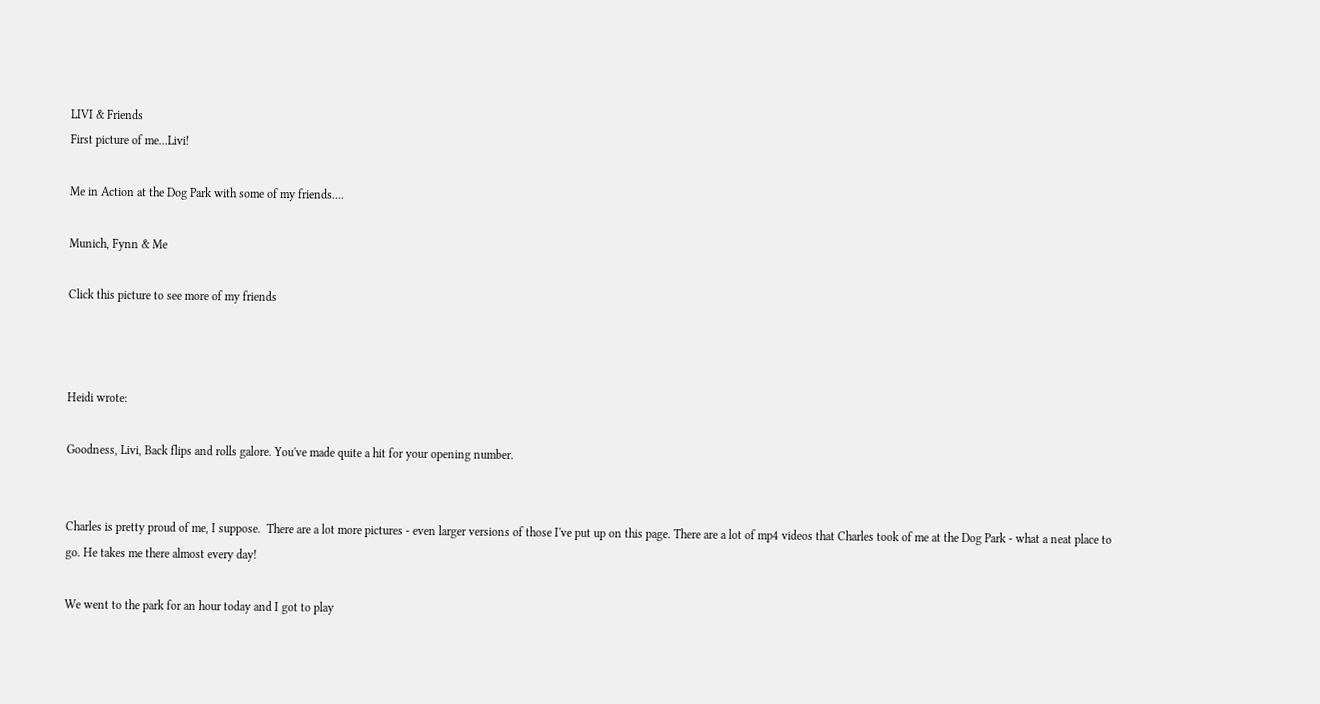LIVI & Friends
First picture of me...Livi!

Me in Action at the Dog Park with some of my friends....

Munich, Fynn & Me

Click this picture to see more of my friends



Heidi wrote:

Goodness, Livi, Back flips and rolls galore. You've made quite a hit for your opening number.


Charles is pretty proud of me, I suppose.  There are a lot more pictures - even larger versions of those I've put up on this page. There are a lot of mp4 videos that Charles took of me at the Dog Park - what a neat place to go. He takes me there almost every day!

We went to the park for an hour today and I got to play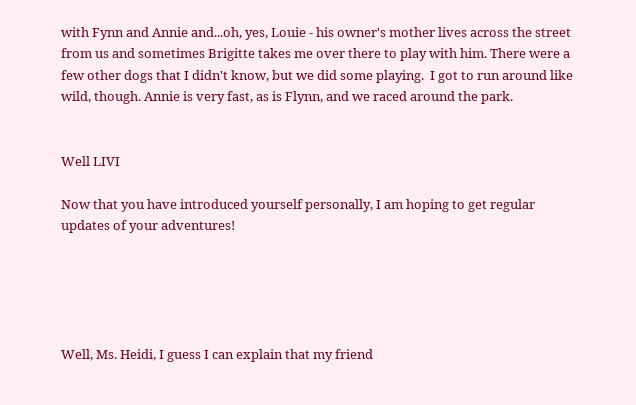with Fynn and Annie and...oh, yes, Louie - his owner's mother lives across the street from us and sometimes Brigitte takes me over there to play with him. There were a few other dogs that I didn't know, but we did some playing.  I got to run around like wild, though. Annie is very fast, as is Flynn, and we raced around the park.


Well LIVI

Now that you have introduced yourself personally, I am hoping to get regular updates of your adventures!





Well, Ms. Heidi, I guess I can explain that my friend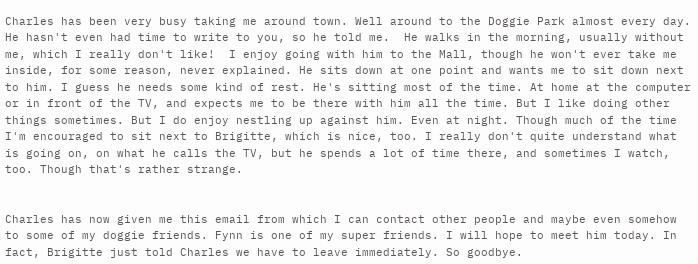Charles has been very busy taking me around town. Well around to the Doggie Park almost every day. He hasn't even had time to write to you, so he told me.  He walks in the morning, usually without me, which I really don't like!  I enjoy going with him to the Mall, though he won't ever take me inside, for some reason, never explained. He sits down at one point and wants me to sit down next to him. I guess he needs some kind of rest. He's sitting most of the time. At home at the computer or in front of the TV, and expects me to be there with him all the time. But I like doing other things sometimes. But I do enjoy nestling up against him. Even at night. Though much of the time I'm encouraged to sit next to Brigitte, which is nice, too. I really don't quite understand what is going on, on what he calls the TV, but he spends a lot of time there, and sometimes I watch, too. Though that's rather strange.


Charles has now given me this email from which I can contact other people and maybe even somehow to some of my doggie friends. Fynn is one of my super friends. I will hope to meet him today. In fact, Brigitte just told Charles we have to leave immediately. So goodbye.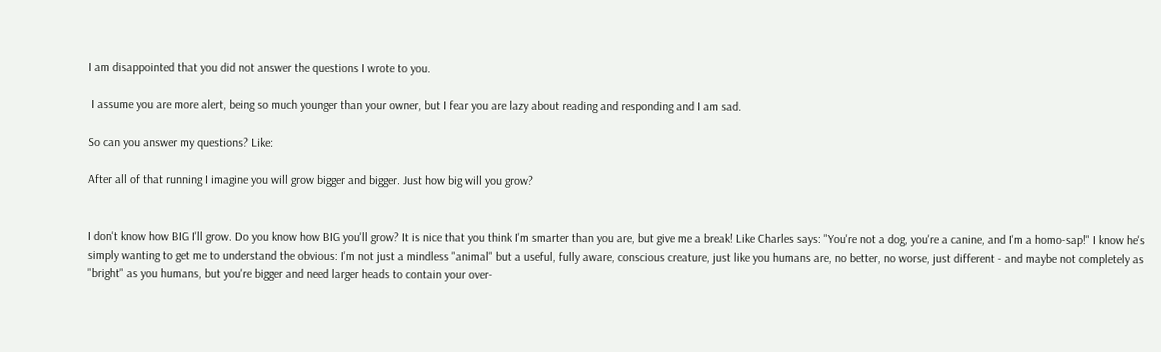I am disappointed that you did not answer the questions I wrote to you.

 I assume you are more alert, being so much younger than your owner, but I fear you are lazy about reading and responding and I am sad.

So can you answer my questions? Like:

After all of that running I imagine you will grow bigger and bigger. Just how big will you grow?


I don't know how BIG I'll grow. Do you know how BIG you'll grow? It is nice that you think I'm smarter than you are, but give me a break! Like Charles says: "You're not a dog, you're a canine, and I'm a homo-sap!" I know he's simply wanting to get me to understand the obvious: I'm not just a mindless "animal" but a useful, fully aware, conscious creature, just like you humans are, no better, no worse, just different - and maybe not completely as "bright" as you humans, but you're bigger and need larger heads to contain your over-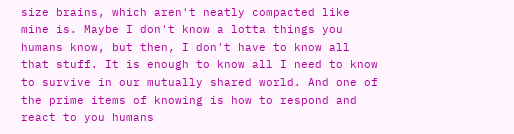size brains, which aren't neatly compacted like mine is. Maybe I don't know a lotta things you humans know, but then, I don't have to know all that stuff. It is enough to know all I need to know to survive in our mutually shared world. And one of the prime items of knowing is how to respond and react to you humans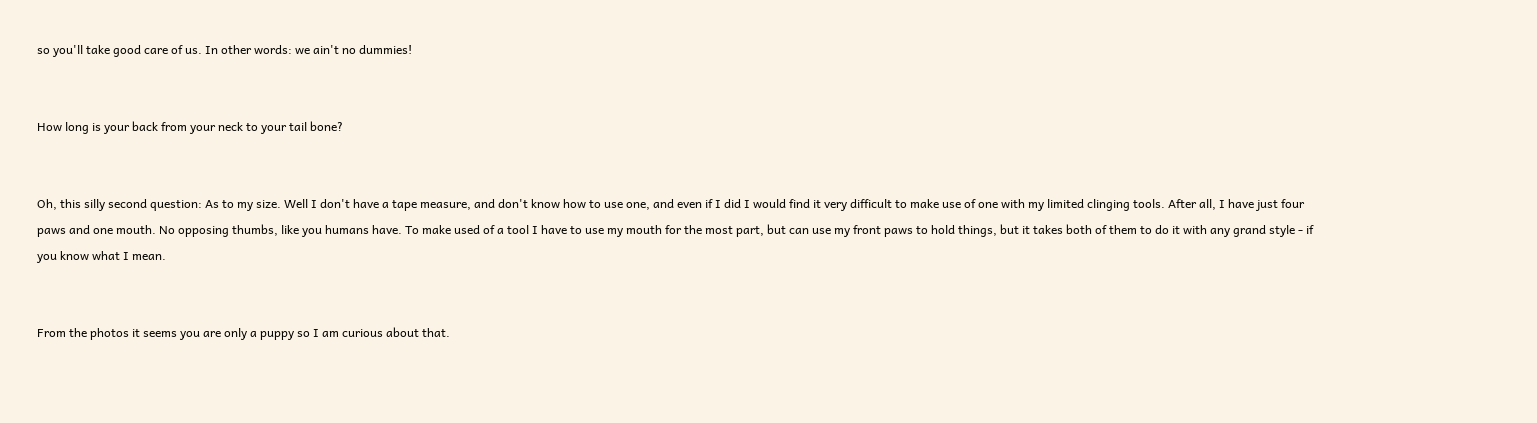so you'll take good care of us. In other words: we ain't no dummies!


How long is your back from your neck to your tail bone?


Oh, this silly second question: As to my size. Well I don't have a tape measure, and don't know how to use one, and even if I did I would find it very difficult to make use of one with my limited clinging tools. After all, I have just four paws and one mouth. No opposing thumbs, like you humans have. To make used of a tool I have to use my mouth for the most part, but can use my front paws to hold things, but it takes both of them to do it with any grand style - if you know what I mean.


From the photos it seems you are only a puppy so I am curious about that.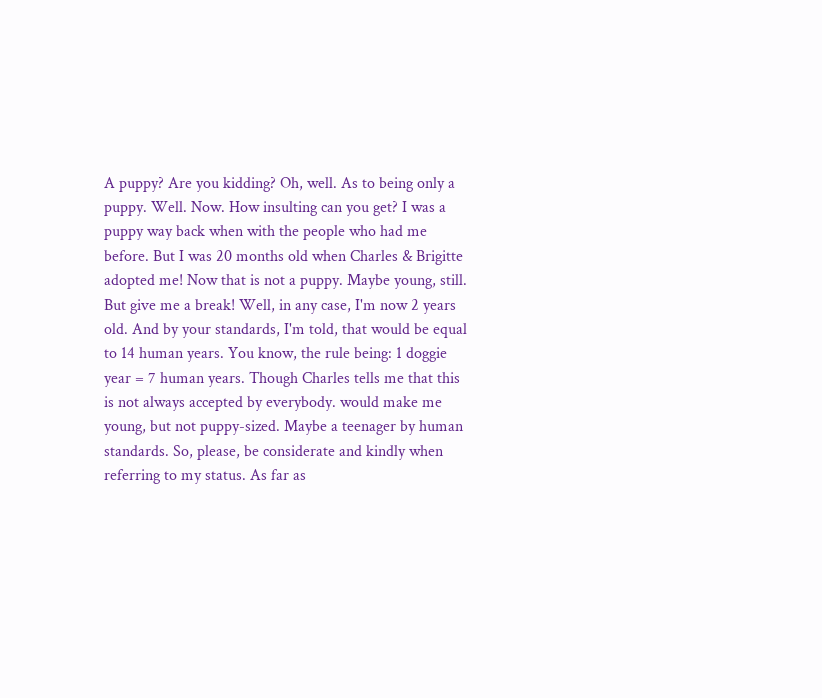A puppy? Are you kidding? Oh, well. As to being only a puppy. Well. Now. How insulting can you get? I was a puppy way back when with the people who had me before. But I was 20 months old when Charles & Brigitte adopted me! Now that is not a puppy. Maybe young, still. But give me a break! Well, in any case, I'm now 2 years old. And by your standards, I'm told, that would be equal to 14 human years. You know, the rule being: 1 doggie year = 7 human years. Though Charles tells me that this is not always accepted by everybody. would make me young, but not puppy-sized. Maybe a teenager by human standards. So, please, be considerate and kindly when referring to my status. As far as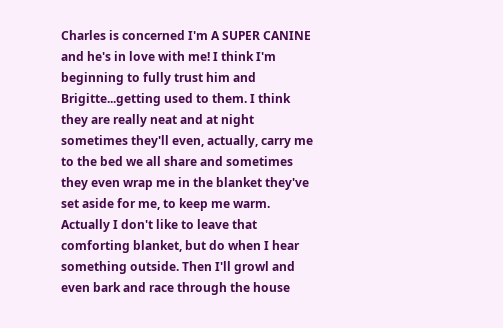Charles is concerned I'm A SUPER CANINE and he's in love with me! I think I'm beginning to fully trust him and Brigitte...getting used to them. I think they are really neat and at night sometimes they'll even, actually, carry me to the bed we all share and sometimes they even wrap me in the blanket they've set aside for me, to keep me warm. Actually I don't like to leave that comforting blanket, but do when I hear something outside. Then I'll growl and even bark and race through the house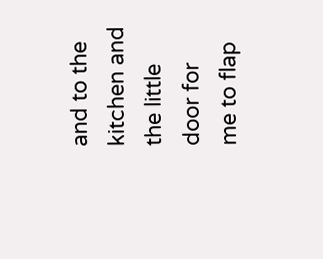and to the kitchen and the little door for me to flap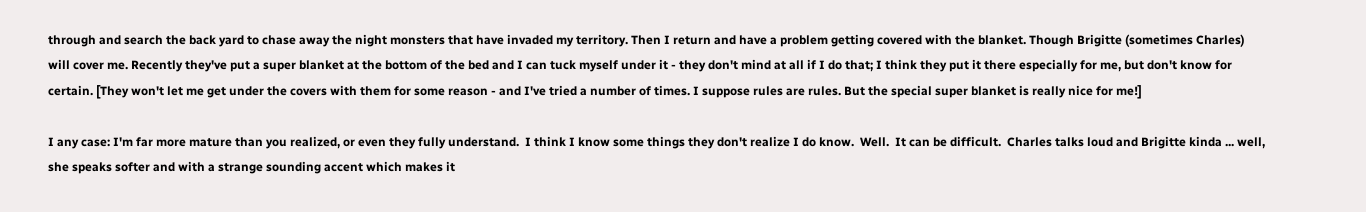through and search the back yard to chase away the night monsters that have invaded my territory. Then I return and have a problem getting covered with the blanket. Though Brigitte (sometimes Charles) will cover me. Recently they've put a super blanket at the bottom of the bed and I can tuck myself under it - they don't mind at all if I do that; I think they put it there especially for me, but don't know for certain. [They won't let me get under the covers with them for some reason - and I've tried a number of times. I suppose rules are rules. But the special super blanket is really nice for me!]

I any case: I'm far more mature than you realized, or even they fully understand.  I think I know some things they don't realize I do know.  Well.  It can be difficult.  Charles talks loud and Brigitte kinda ... well, she speaks softer and with a strange sounding accent which makes it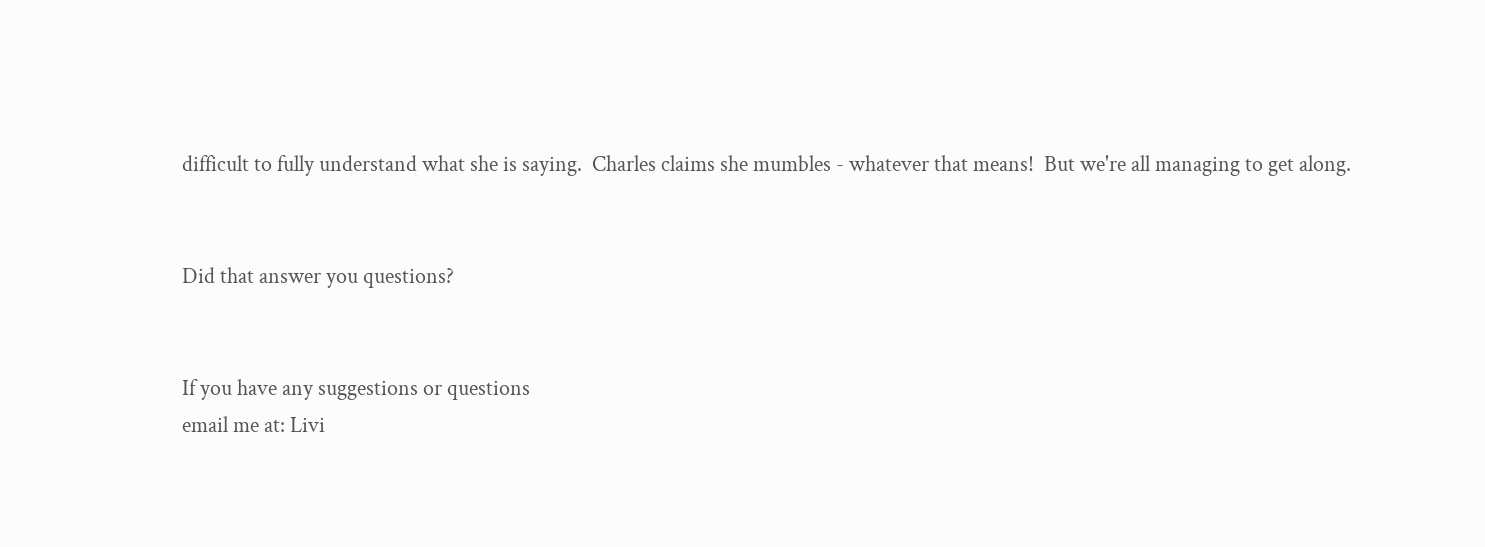difficult to fully understand what she is saying.  Charles claims she mumbles - whatever that means!  But we're all managing to get along.


Did that answer you questions?


If you have any suggestions or questions
email me at: Livi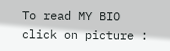To read MY BIO click on picture :